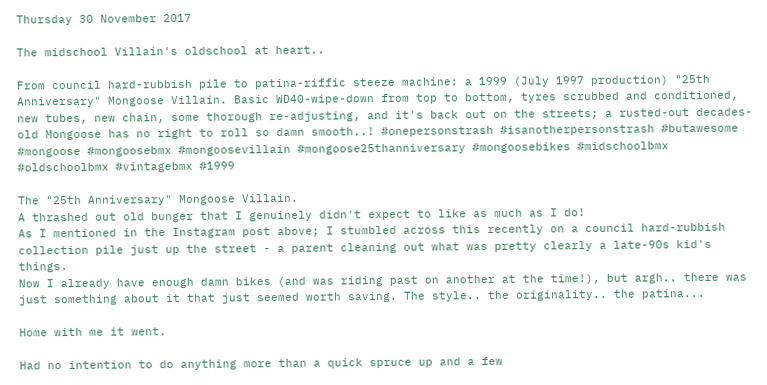Thursday 30 November 2017

The midschool Villain's oldschool at heart..

From council hard-rubbish pile to patina-riffic steeze machine: a 1999 (July 1997 production) "25th Anniversary" Mongoose Villain. Basic WD40-wipe-down from top to bottom, tyres scrubbed and conditioned, new tubes, new chain, some thorough re-adjusting, and it's back out on the streets; a rusted-out decades-old Mongoose has no right to roll so damn smooth..! #onepersonstrash #isanotherpersonstrash #butawesome #mongoose #mongoosebmx #mongoosevillain #mongoose25thanniversary #mongoosebikes #midschoolbmx #oldschoolbmx #vintagebmx #1999

The "25th Anniversary" Mongoose Villain.
A thrashed out old bunger that I genuinely didn't expect to like as much as I do!
As I mentioned in the Instagram post above; I stumbled across this recently on a council hard-rubbish collection pile just up the street - a parent cleaning out what was pretty clearly a late-90s kid's things.
Now I already have enough damn bikes (and was riding past on another at the time!), but argh.. there was just something about it that just seemed worth saving. The style.. the originality.. the patina...

Home with me it went.

Had no intention to do anything more than a quick spruce up and a few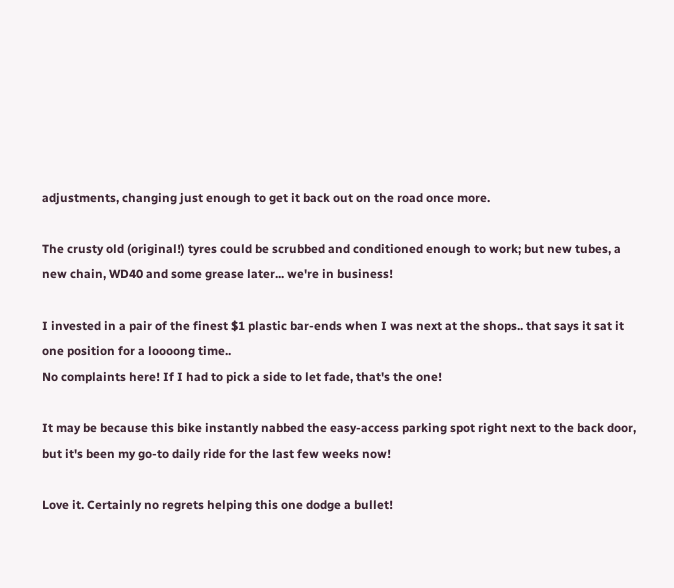adjustments, changing just enough to get it back out on the road once more.

The crusty old (original!) tyres could be scrubbed and conditioned enough to work; but new tubes, a new chain, WD40 and some grease later... we're in business!

I invested in a pair of the finest $1 plastic bar-ends when I was next at the shops.. that says it sat it one position for a loooong time..
No complaints here! If I had to pick a side to let fade, that's the one!

It may be because this bike instantly nabbed the easy-access parking spot right next to the back door, but it's been my go-to daily ride for the last few weeks now!

Love it. Certainly no regrets helping this one dodge a bullet!